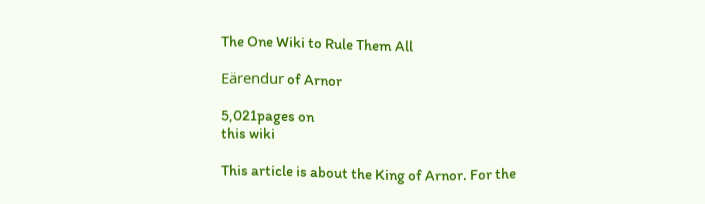The One Wiki to Rule Them All

Eärendur of Arnor

5,021pages on
this wiki

This article is about the King of Arnor. For the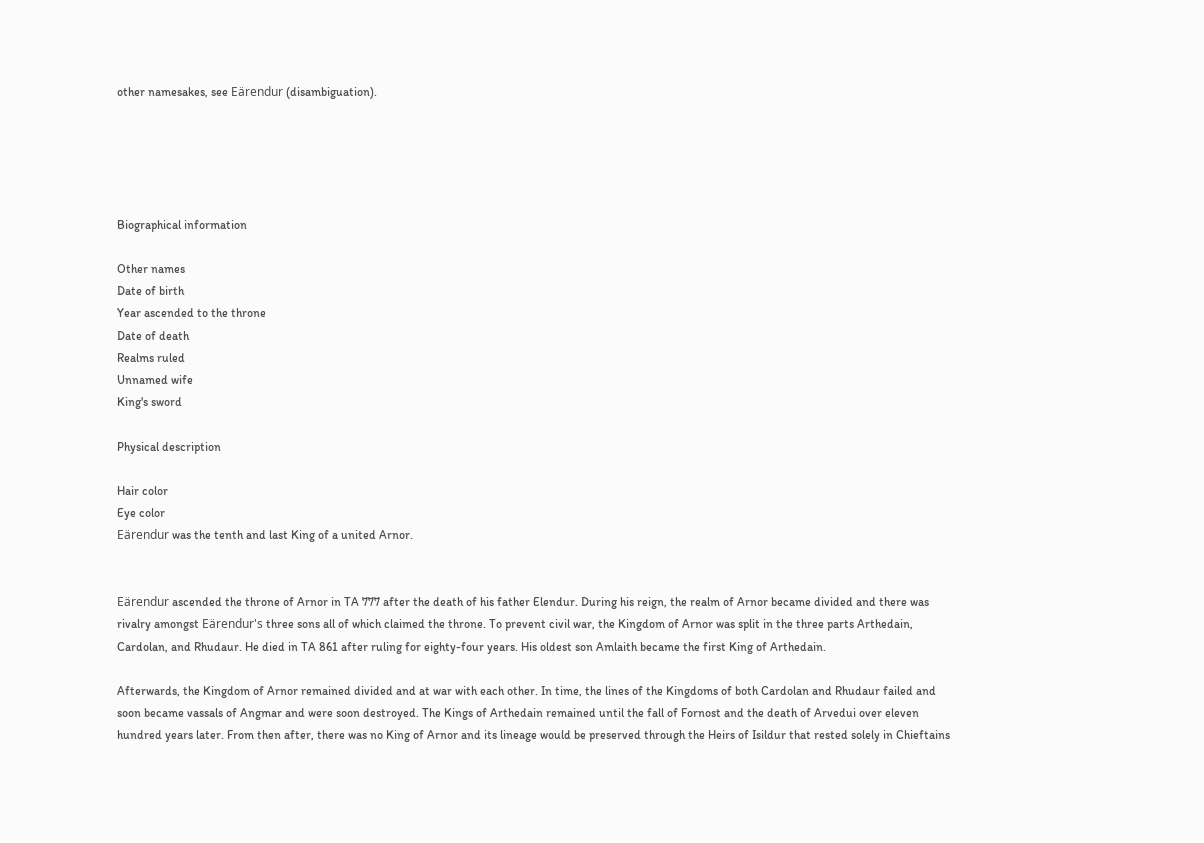other namesakes, see Eärendur (disambiguation).





Biographical information

Other names
Date of birth
Year ascended to the throne
Date of death
Realms ruled
Unnamed wife
King's sword

Physical description

Hair color
Eye color
Eärendur was the tenth and last King of a united Arnor.


Eärendur ascended the throne of Arnor in TA 777 after the death of his father Elendur. During his reign, the realm of Arnor became divided and there was rivalry amongst Eärendur's three sons all of which claimed the throne. To prevent civil war, the Kingdom of Arnor was split in the three parts Arthedain, Cardolan, and Rhudaur. He died in TA 861 after ruling for eighty-four years. His oldest son Amlaith became the first King of Arthedain.

Afterwards, the Kingdom of Arnor remained divided and at war with each other. In time, the lines of the Kingdoms of both Cardolan and Rhudaur failed and soon became vassals of Angmar and were soon destroyed. The Kings of Arthedain remained until the fall of Fornost and the death of Arvedui over eleven hundred years later. From then after, there was no King of Arnor and its lineage would be preserved through the Heirs of Isildur that rested solely in Chieftains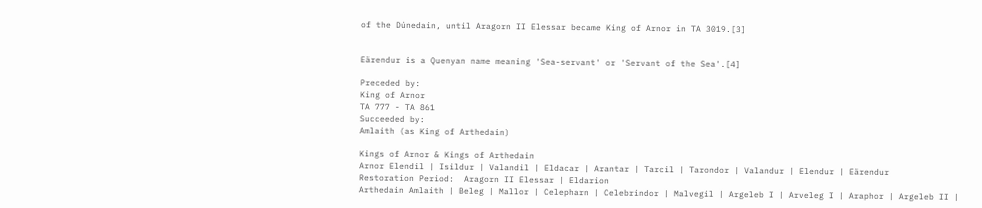of the Dúnedain, until Aragorn II Elessar became King of Arnor in TA 3019.[3]


Eärendur is a Quenyan name meaning 'Sea-servant' or 'Servant of the Sea'.[4]

Preceded by:
King of Arnor
TA 777 - TA 861
Succeeded by:
Amlaith (as King of Arthedain)

Kings of Arnor & Kings of Arthedain
Arnor Elendil | Isildur | Valandil | Eldacar | Arantar | Tarcil | Tarondor | Valandur | Elendur | Eärendur
Restoration Period:  Aragorn II Elessar | Eldarion
Arthedain Amlaith | Beleg | Mallor | Celepharn | Celebrindor | Malvegil | Argeleb I | Arveleg I | Araphor | Argeleb II |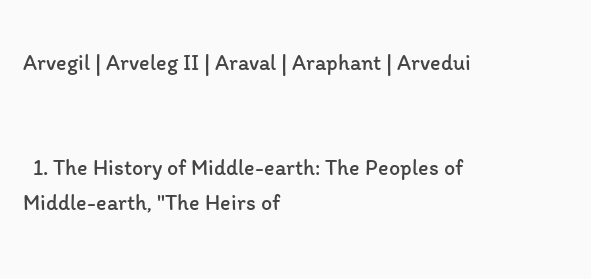Arvegil | Arveleg II | Araval | Araphant | Arvedui


  1. The History of Middle-earth: The Peoples of Middle-earth, "The Heirs of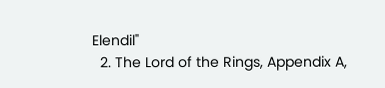Elendil"
  2. The Lord of the Rings, Appendix A,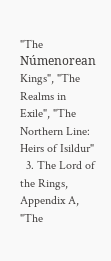"The Númenorean Kings", "The Realms in Exile", "The Northern Line: Heirs of Isildur"
  3. The Lord of the Rings, Appendix A, "The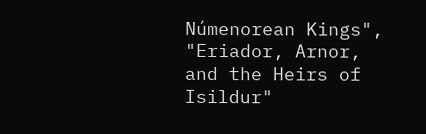Númenorean Kings", "Eriador, Arnor, and the Heirs of Isildur"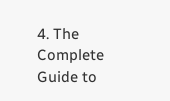4. The Complete Guide to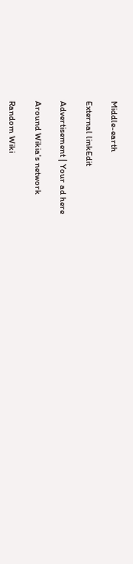Middle-earth

External linkEdit

Advertisement | Your ad here

Around Wikia's network

Random Wiki